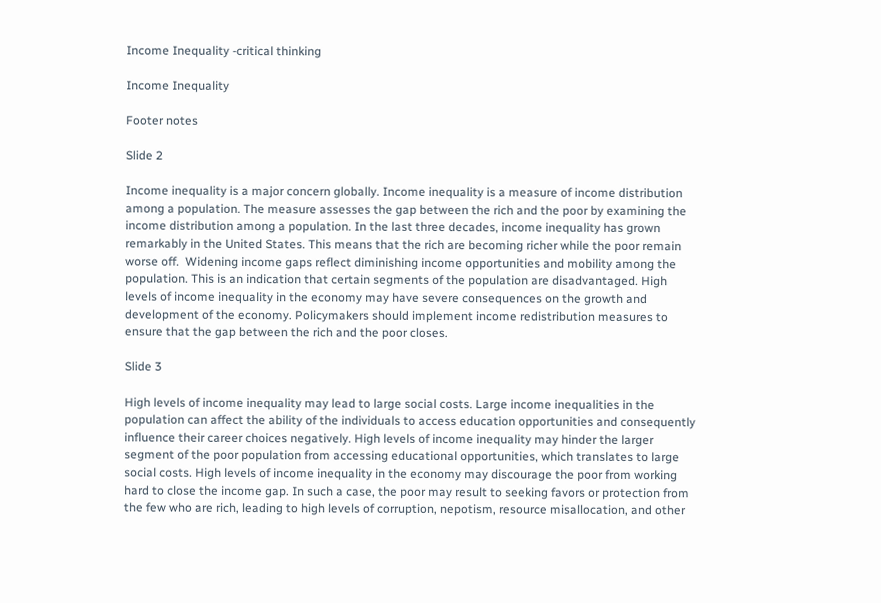Income Inequality -critical thinking

Income Inequality

Footer notes

Slide 2

Income inequality is a major concern globally. Income inequality is a measure of income distribution among a population. The measure assesses the gap between the rich and the poor by examining the income distribution among a population. In the last three decades, income inequality has grown remarkably in the United States. This means that the rich are becoming richer while the poor remain worse off.  Widening income gaps reflect diminishing income opportunities and mobility among the population. This is an indication that certain segments of the population are disadvantaged. High levels of income inequality in the economy may have severe consequences on the growth and development of the economy. Policymakers should implement income redistribution measures to ensure that the gap between the rich and the poor closes.

Slide 3

High levels of income inequality may lead to large social costs. Large income inequalities in the population can affect the ability of the individuals to access education opportunities and consequently influence their career choices negatively. High levels of income inequality may hinder the larger segment of the poor population from accessing educational opportunities, which translates to large social costs. High levels of income inequality in the economy may discourage the poor from working hard to close the income gap. In such a case, the poor may result to seeking favors or protection from the few who are rich, leading to high levels of corruption, nepotism, resource misallocation, and other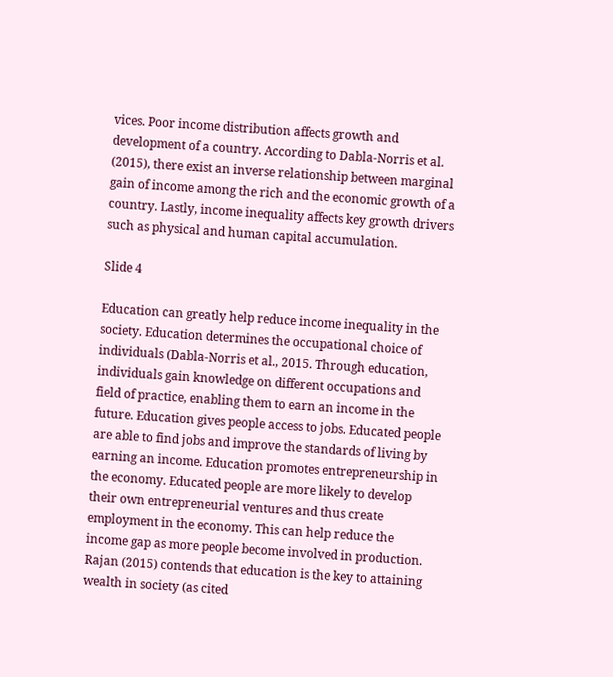vices. Poor income distribution affects growth and development of a country. According to Dabla-Norris et al. (2015), there exist an inverse relationship between marginal gain of income among the rich and the economic growth of a country. Lastly, income inequality affects key growth drivers such as physical and human capital accumulation.

Slide 4

Education can greatly help reduce income inequality in the society. Education determines the occupational choice of individuals (Dabla-Norris et al., 2015. Through education, individuals gain knowledge on different occupations and field of practice, enabling them to earn an income in the future. Education gives people access to jobs. Educated people are able to find jobs and improve the standards of living by earning an income. Education promotes entrepreneurship in the economy. Educated people are more likely to develop their own entrepreneurial ventures and thus create employment in the economy. This can help reduce the income gap as more people become involved in production. Rajan (2015) contends that education is the key to attaining wealth in society (as cited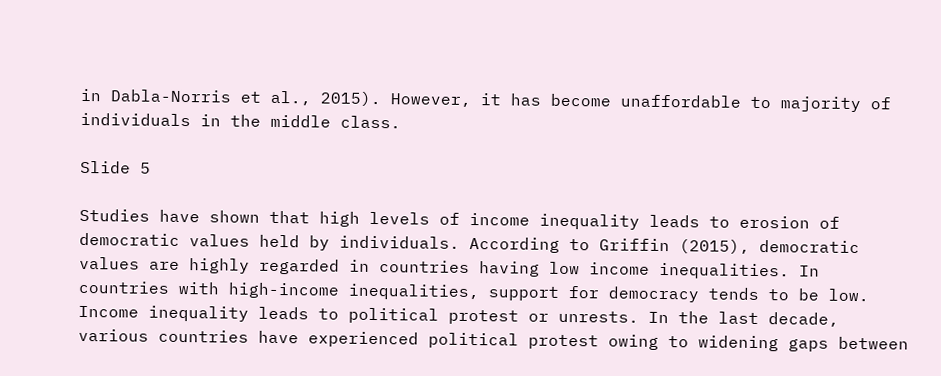in Dabla-Norris et al., 2015). However, it has become unaffordable to majority of individuals in the middle class.

Slide 5

Studies have shown that high levels of income inequality leads to erosion of democratic values held by individuals. According to Griffin (2015), democratic values are highly regarded in countries having low income inequalities. In countries with high-income inequalities, support for democracy tends to be low. Income inequality leads to political protest or unrests. In the last decade, various countries have experienced political protest owing to widening gaps between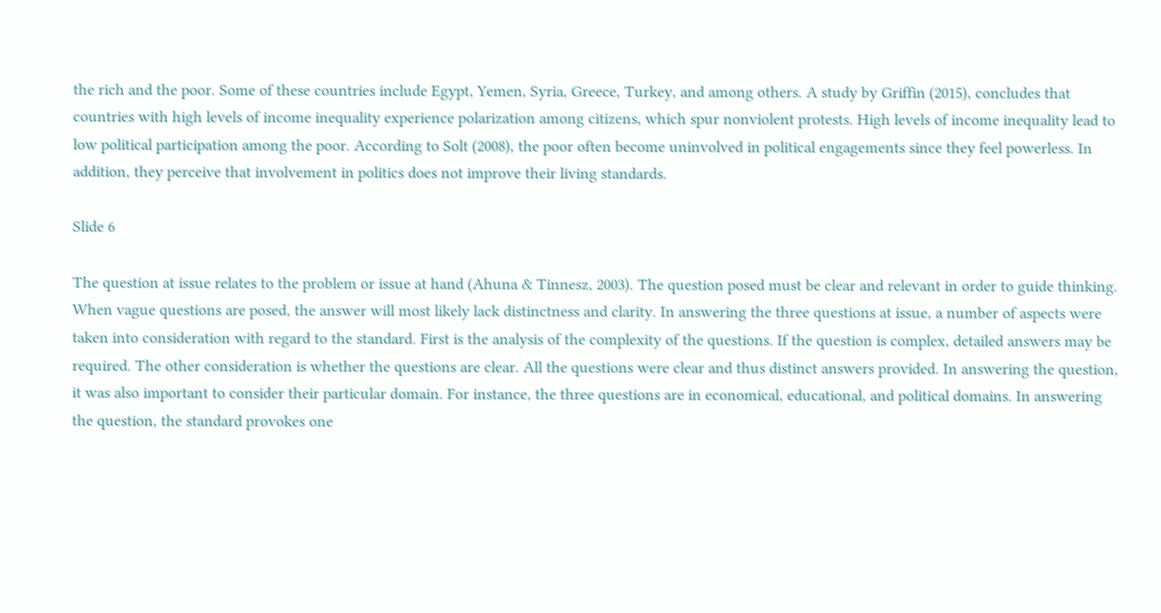the rich and the poor. Some of these countries include Egypt, Yemen, Syria, Greece, Turkey, and among others. A study by Griffin (2015), concludes that countries with high levels of income inequality experience polarization among citizens, which spur nonviolent protests. High levels of income inequality lead to low political participation among the poor. According to Solt (2008), the poor often become uninvolved in political engagements since they feel powerless. In addition, they perceive that involvement in politics does not improve their living standards.

Slide 6

The question at issue relates to the problem or issue at hand (Ahuna & Tinnesz, 2003). The question posed must be clear and relevant in order to guide thinking. When vague questions are posed, the answer will most likely lack distinctness and clarity. In answering the three questions at issue, a number of aspects were taken into consideration with regard to the standard. First is the analysis of the complexity of the questions. If the question is complex, detailed answers may be required. The other consideration is whether the questions are clear. All the questions were clear and thus distinct answers provided. In answering the question, it was also important to consider their particular domain. For instance, the three questions are in economical, educational, and political domains. In answering the question, the standard provokes one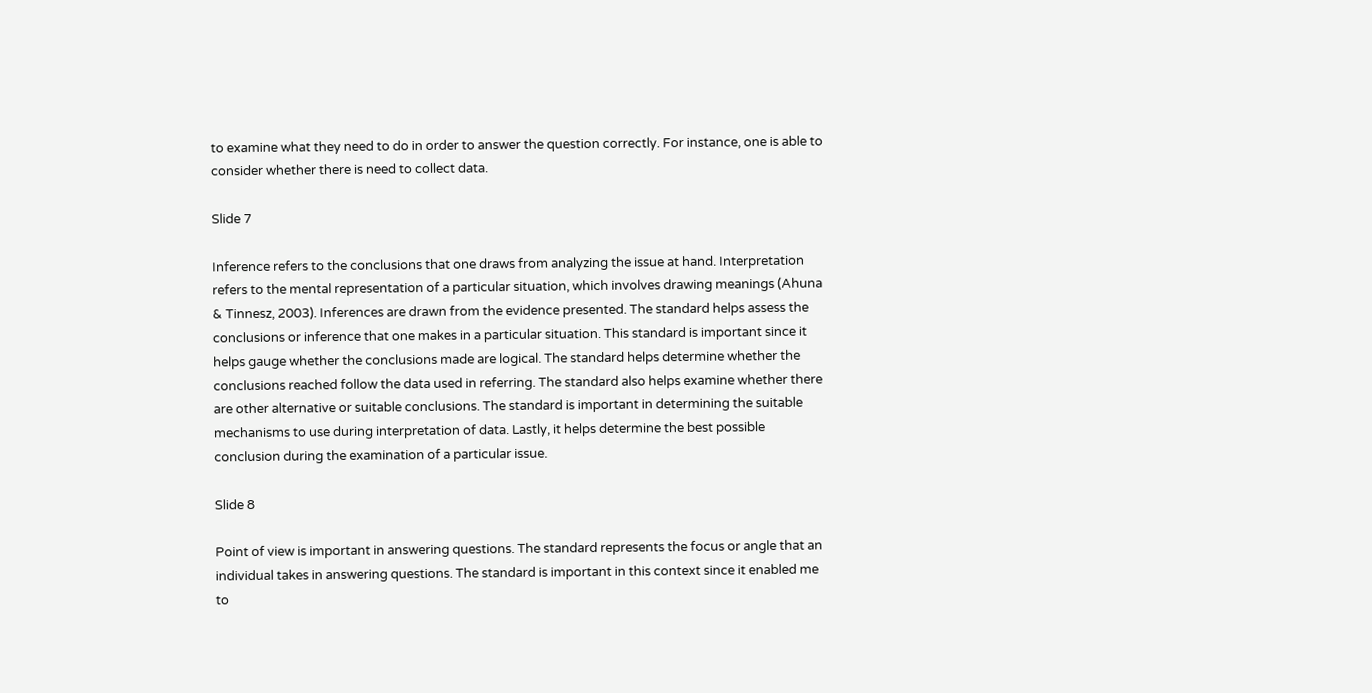to examine what they need to do in order to answer the question correctly. For instance, one is able to consider whether there is need to collect data.

Slide 7

Inference refers to the conclusions that one draws from analyzing the issue at hand. Interpretation refers to the mental representation of a particular situation, which involves drawing meanings (Ahuna & Tinnesz, 2003). Inferences are drawn from the evidence presented. The standard helps assess the conclusions or inference that one makes in a particular situation. This standard is important since it helps gauge whether the conclusions made are logical. The standard helps determine whether the conclusions reached follow the data used in referring. The standard also helps examine whether there are other alternative or suitable conclusions. The standard is important in determining the suitable mechanisms to use during interpretation of data. Lastly, it helps determine the best possible conclusion during the examination of a particular issue.

Slide 8

Point of view is important in answering questions. The standard represents the focus or angle that an individual takes in answering questions. The standard is important in this context since it enabled me to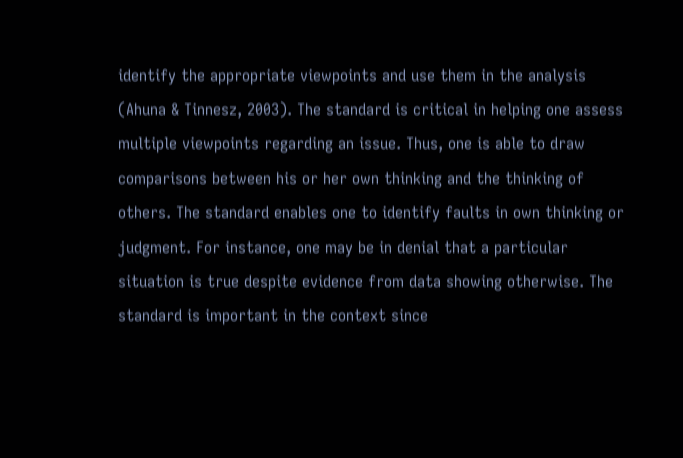identify the appropriate viewpoints and use them in the analysis (Ahuna & Tinnesz, 2003). The standard is critical in helping one assess multiple viewpoints regarding an issue. Thus, one is able to draw comparisons between his or her own thinking and the thinking of others. The standard enables one to identify faults in own thinking or judgment. For instance, one may be in denial that a particular situation is true despite evidence from data showing otherwise. The standard is important in the context since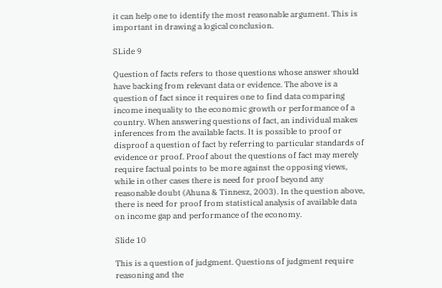it can help one to identify the most reasonable argument. This is important in drawing a logical conclusion.

SLide 9

Question of facts refers to those questions whose answer should have backing from relevant data or evidence. The above is a question of fact since it requires one to find data comparing income inequality to the economic growth or performance of a country. When answering questions of fact, an individual makes inferences from the available facts. It is possible to proof or disproof a question of fact by referring to particular standards of evidence or proof. Proof about the questions of fact may merely require factual points to be more against the opposing views, while in other cases there is need for proof beyond any reasonable doubt (Ahuna & Tinnesz, 2003). In the question above, there is need for proof from statistical analysis of available data on income gap and performance of the economy.

Slide 10

This is a question of judgment. Questions of judgment require reasoning and the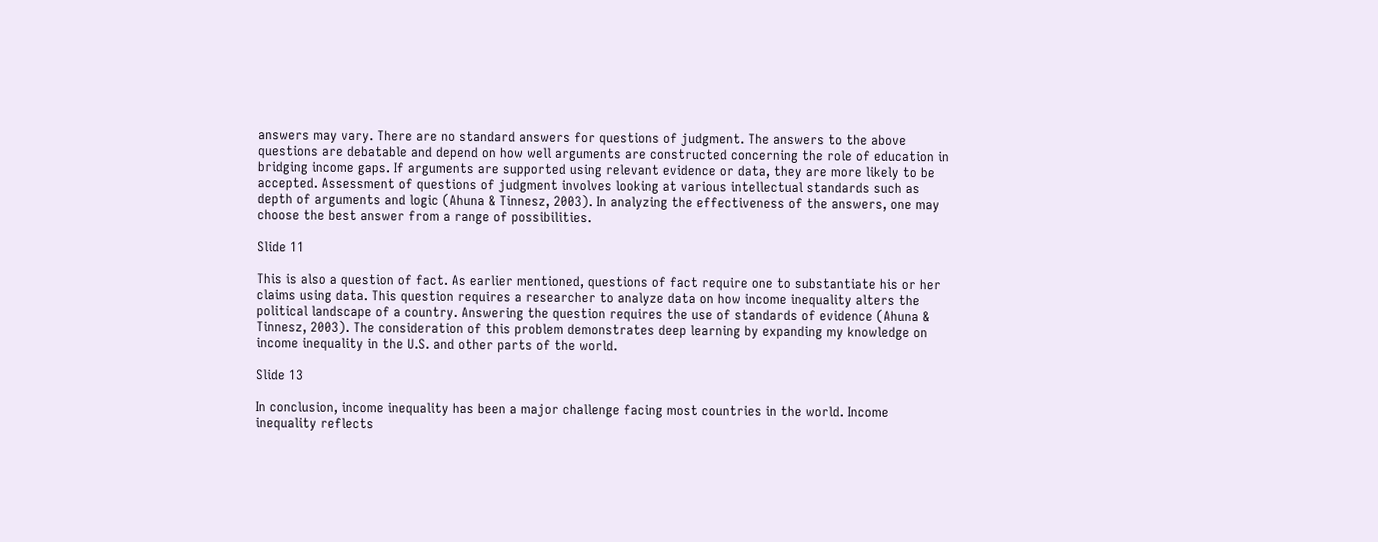answers may vary. There are no standard answers for questions of judgment. The answers to the above questions are debatable and depend on how well arguments are constructed concerning the role of education in bridging income gaps. If arguments are supported using relevant evidence or data, they are more likely to be accepted. Assessment of questions of judgment involves looking at various intellectual standards such as depth of arguments and logic (Ahuna & Tinnesz, 2003). In analyzing the effectiveness of the answers, one may choose the best answer from a range of possibilities.

Slide 11

This is also a question of fact. As earlier mentioned, questions of fact require one to substantiate his or her claims using data. This question requires a researcher to analyze data on how income inequality alters the political landscape of a country. Answering the question requires the use of standards of evidence (Ahuna & Tinnesz, 2003). The consideration of this problem demonstrates deep learning by expanding my knowledge on income inequality in the U.S. and other parts of the world.

Slide 13

In conclusion, income inequality has been a major challenge facing most countries in the world. Income inequality reflects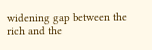widening gap between the rich and the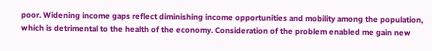poor. Widening income gaps reflect diminishing income opportunities and mobility among the population, which is detrimental to the health of the economy. Consideration of the problem enabled me gain new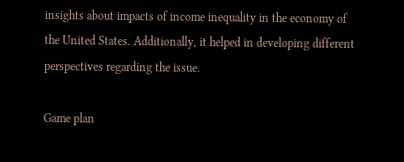insights about impacts of income inequality in the economy of the United States. Additionally, it helped in developing different perspectives regarding the issue.

Game plan